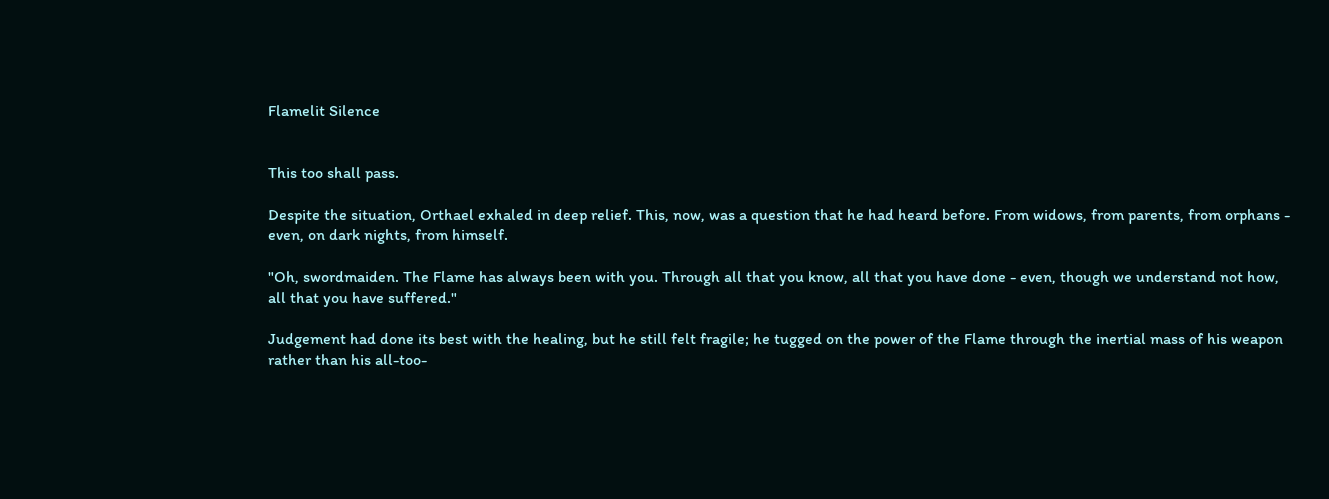Flamelit Silence


This too shall pass.

Despite the situation, Orthael exhaled in deep relief. This, now, was a question that he had heard before. From widows, from parents, from orphans - even, on dark nights, from himself.

"Oh, swordmaiden. The Flame has always been with you. Through all that you know, all that you have done - even, though we understand not how, all that you have suffered."

Judgement had done its best with the healing, but he still felt fragile; he tugged on the power of the Flame through the inertial mass of his weapon rather than his all-too-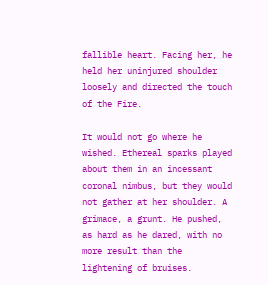fallible heart. Facing her, he held her uninjured shoulder loosely and directed the touch of the Fire.

It would not go where he wished. Ethereal sparks played about them in an incessant coronal nimbus, but they would not gather at her shoulder. A grimace, a grunt. He pushed, as hard as he dared, with no more result than the lightening of bruises.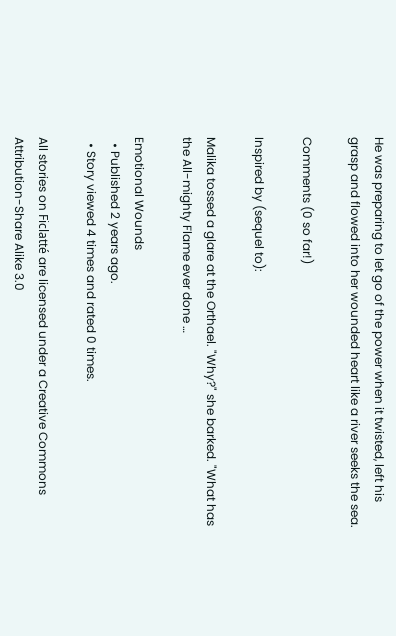He was preparing to let go of the power when it twisted, left his grasp and flowed into her wounded heart like a river seeks the sea.

Comments (0 so far!)

Inspired by (sequel to):

Malika tossed a glare at the Orthael. "Why?" she barked. "What has the All-mighty Flame ever done …

Emotional Wounds
  • Published 2 years ago.
  • Story viewed 4 times and rated 0 times.

All stories on Ficlatté are licensed under a Creative Commons Attribution-Share Alike 3.0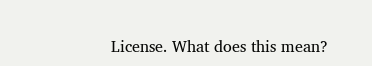License. What does this mean?